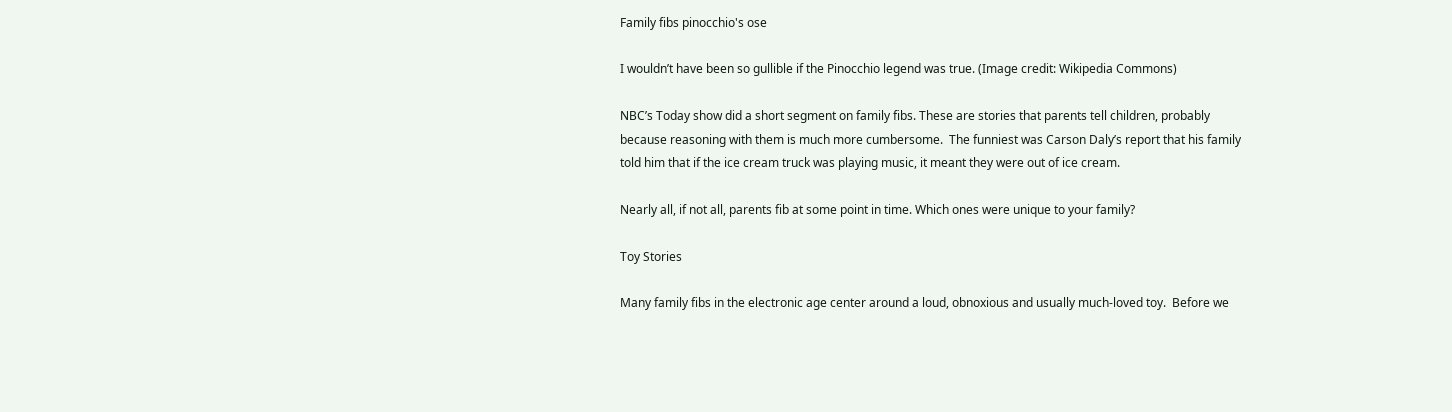Family fibs pinocchio's ose

I wouldn’t have been so gullible if the Pinocchio legend was true. (Image credit: Wikipedia Commons)

NBC’s Today show did a short segment on family fibs. These are stories that parents tell children, probably because reasoning with them is much more cumbersome.  The funniest was Carson Daly’s report that his family told him that if the ice cream truck was playing music, it meant they were out of ice cream.

Nearly all, if not all, parents fib at some point in time. Which ones were unique to your family?

Toy Stories

Many family fibs in the electronic age center around a loud, obnoxious and usually much-loved toy.  Before we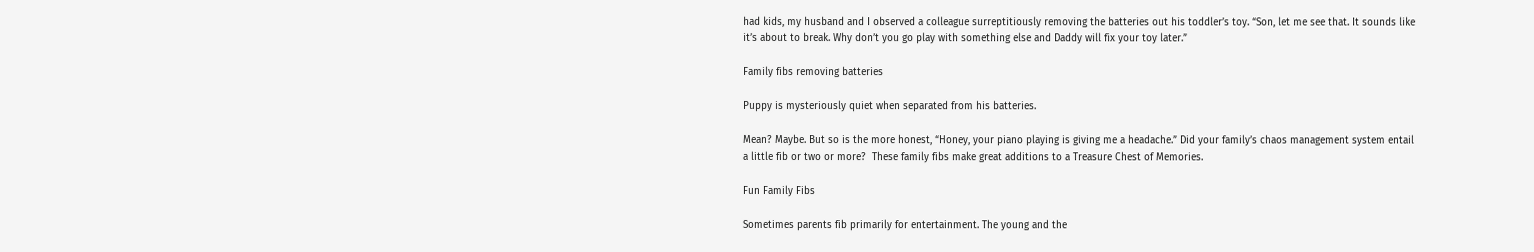had kids, my husband and I observed a colleague surreptitiously removing the batteries out his toddler’s toy. “Son, let me see that. It sounds like it’s about to break. Why don’t you go play with something else and Daddy will fix your toy later.”

Family fibs removing batteries

Puppy is mysteriously quiet when separated from his batteries.

Mean? Maybe. But so is the more honest, “Honey, your piano playing is giving me a headache.” Did your family’s chaos management system entail a little fib or two or more?  These family fibs make great additions to a Treasure Chest of Memories.

Fun Family Fibs

Sometimes parents fib primarily for entertainment. The young and the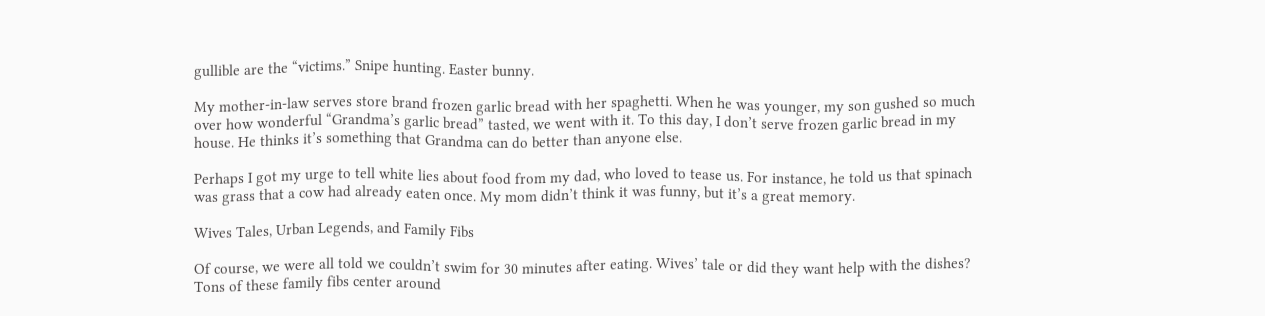gullible are the “victims.” Snipe hunting. Easter bunny.

My mother-in-law serves store brand frozen garlic bread with her spaghetti. When he was younger, my son gushed so much over how wonderful “Grandma’s garlic bread” tasted, we went with it. To this day, I don’t serve frozen garlic bread in my house. He thinks it’s something that Grandma can do better than anyone else.

Perhaps I got my urge to tell white lies about food from my dad, who loved to tease us. For instance, he told us that spinach was grass that a cow had already eaten once. My mom didn’t think it was funny, but it’s a great memory.

Wives Tales, Urban Legends, and Family Fibs

Of course, we were all told we couldn’t swim for 30 minutes after eating. Wives’ tale or did they want help with the dishes?  Tons of these family fibs center around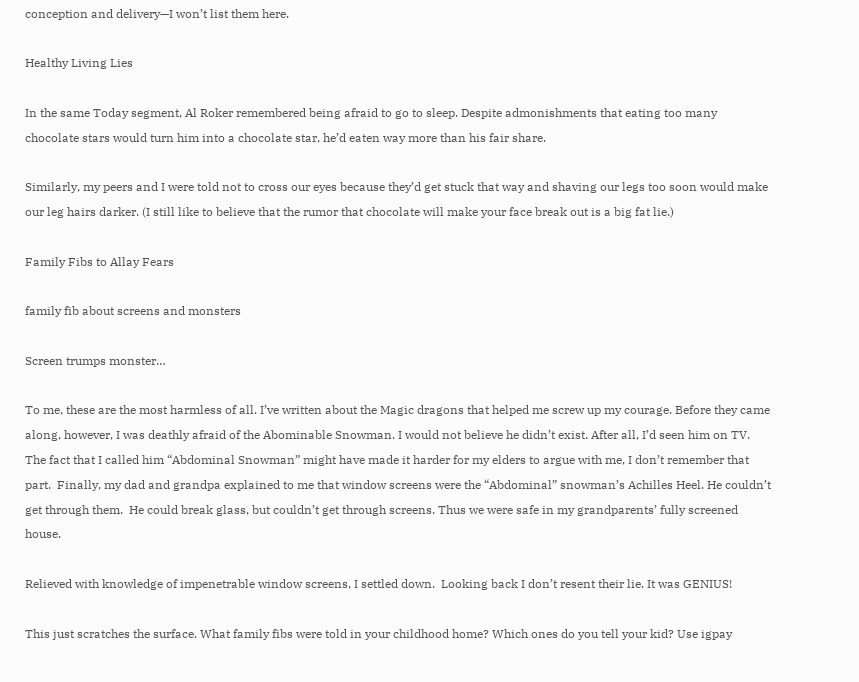conception and delivery—I won’t list them here.

Healthy Living Lies

In the same Today segment, Al Roker remembered being afraid to go to sleep. Despite admonishments that eating too many chocolate stars would turn him into a chocolate star, he’d eaten way more than his fair share.

Similarly, my peers and I were told not to cross our eyes because they’d get stuck that way and shaving our legs too soon would make our leg hairs darker. (I still like to believe that the rumor that chocolate will make your face break out is a big fat lie.)

Family Fibs to Allay Fears

family fib about screens and monsters

Screen trumps monster…

To me, these are the most harmless of all. I’ve written about the Magic dragons that helped me screw up my courage. Before they came along, however, I was deathly afraid of the Abominable Snowman. I would not believe he didn’t exist. After all, I’d seen him on TV. The fact that I called him “Abdominal Snowman” might have made it harder for my elders to argue with me, I don’t remember that part.  Finally, my dad and grandpa explained to me that window screens were the “Abdominal” snowman’s Achilles Heel. He couldn’t get through them.  He could break glass, but couldn’t get through screens. Thus we were safe in my grandparents’ fully screened house.

Relieved with knowledge of impenetrable window screens, I settled down.  Looking back I don’t resent their lie. It was GENIUS!

This just scratches the surface. What family fibs were told in your childhood home? Which ones do you tell your kid? Use igpay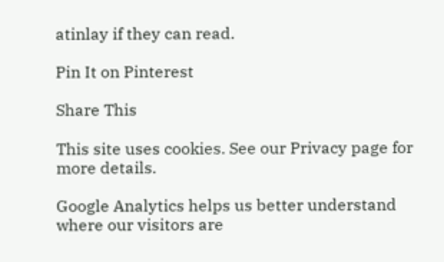atinlay if they can read.

Pin It on Pinterest

Share This

This site uses cookies. See our Privacy page for more details.

Google Analytics helps us better understand where our visitors are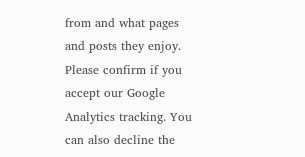from and what pages and posts they enjoy. Please confirm if you accept our Google Analytics tracking. You can also decline the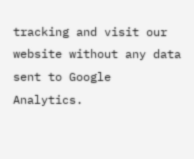tracking and visit our website without any data sent to Google Analytics.